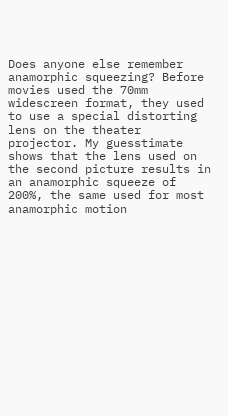Does anyone else remember anamorphic squeezing? Before movies used the 70mm widescreen format, they used to use a special distorting lens on the theater projector. My guesstimate shows that the lens used on the second picture results in an anamorphic squeeze of 200%, the same used for most anamorphic motion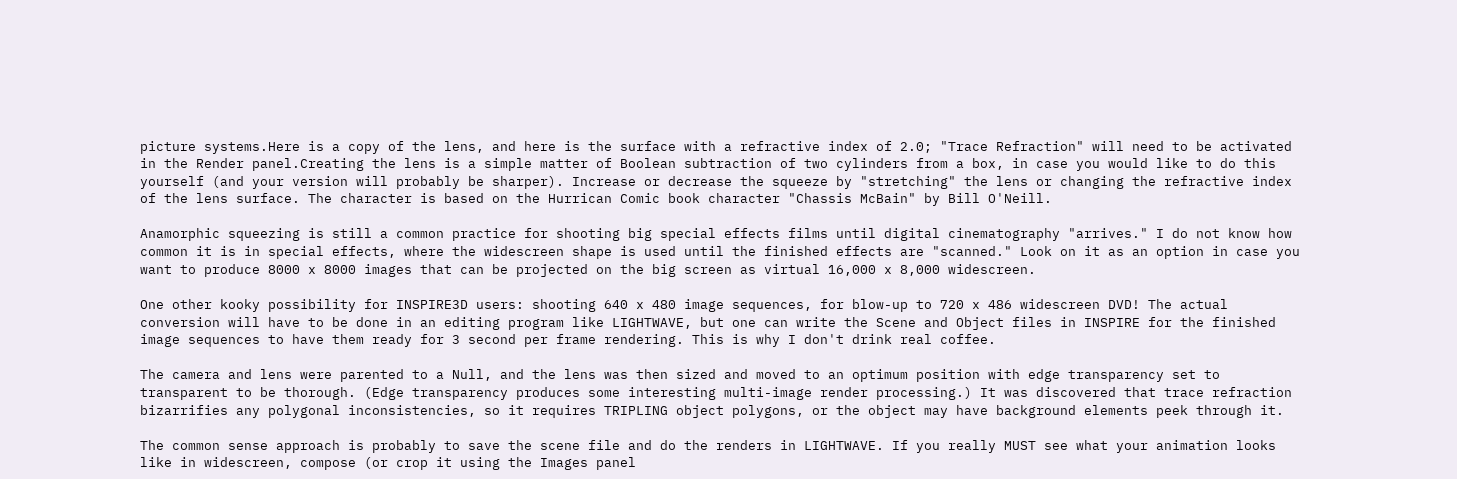picture systems.Here is a copy of the lens, and here is the surface with a refractive index of 2.0; "Trace Refraction" will need to be activated in the Render panel.Creating the lens is a simple matter of Boolean subtraction of two cylinders from a box, in case you would like to do this yourself (and your version will probably be sharper). Increase or decrease the squeeze by "stretching" the lens or changing the refractive index of the lens surface. The character is based on the Hurrican Comic book character "Chassis McBain" by Bill O'Neill.

Anamorphic squeezing is still a common practice for shooting big special effects films until digital cinematography "arrives." I do not know how common it is in special effects, where the widescreen shape is used until the finished effects are "scanned." Look on it as an option in case you want to produce 8000 x 8000 images that can be projected on the big screen as virtual 16,000 x 8,000 widescreen.

One other kooky possibility for INSPIRE3D users: shooting 640 x 480 image sequences, for blow-up to 720 x 486 widescreen DVD! The actual conversion will have to be done in an editing program like LIGHTWAVE, but one can write the Scene and Object files in INSPIRE for the finished image sequences to have them ready for 3 second per frame rendering. This is why I don't drink real coffee.

The camera and lens were parented to a Null, and the lens was then sized and moved to an optimum position with edge transparency set to transparent to be thorough. (Edge transparency produces some interesting multi-image render processing.) It was discovered that trace refraction bizarrifies any polygonal inconsistencies, so it requires TRIPLING object polygons, or the object may have background elements peek through it.

The common sense approach is probably to save the scene file and do the renders in LIGHTWAVE. If you really MUST see what your animation looks like in widescreen, compose (or crop it using the Images panel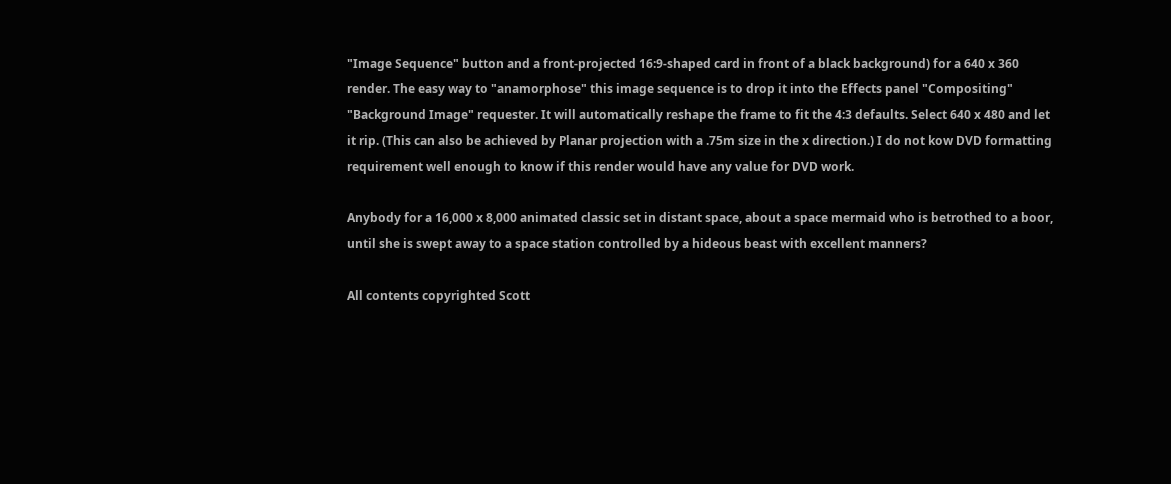"Image Sequence" button and a front-projected 16:9-shaped card in front of a black background) for a 640 x 360 render. The easy way to "anamorphose" this image sequence is to drop it into the Effects panel "Compositing" "Background Image" requester. It will automatically reshape the frame to fit the 4:3 defaults. Select 640 x 480 and let it rip. (This can also be achieved by Planar projection with a .75m size in the x direction.) I do not kow DVD formatting requirement well enough to know if this render would have any value for DVD work.

Anybody for a 16,000 x 8,000 animated classic set in distant space, about a space mermaid who is betrothed to a boor, until she is swept away to a space station controlled by a hideous beast with excellent manners?

All contents copyrighted Scott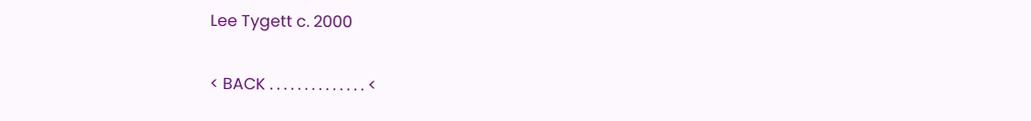Lee Tygett c. 2000

< BACK . . . . . . . . . . . . . . <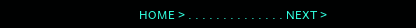HOME > . . . . . . . . . . . . . . NEXT >